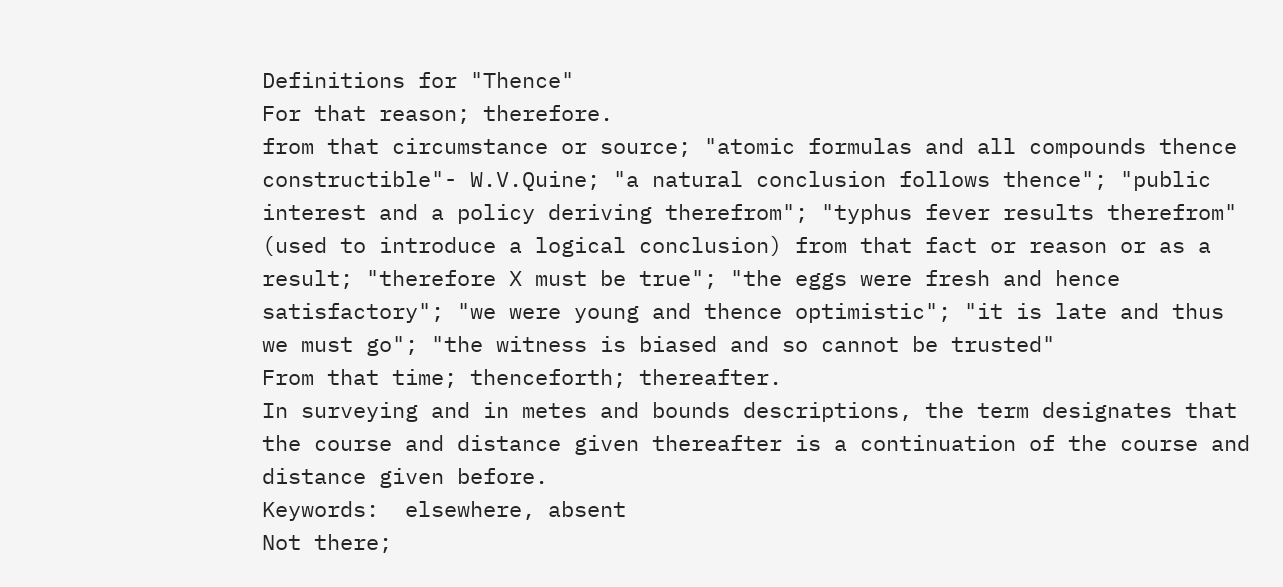Definitions for "Thence"
For that reason; therefore.
from that circumstance or source; "atomic formulas and all compounds thence constructible"- W.V.Quine; "a natural conclusion follows thence"; "public interest and a policy deriving therefrom"; "typhus fever results therefrom"
(used to introduce a logical conclusion) from that fact or reason or as a result; "therefore X must be true"; "the eggs were fresh and hence satisfactory"; "we were young and thence optimistic"; "it is late and thus we must go"; "the witness is biased and so cannot be trusted"
From that time; thenceforth; thereafter.
In surveying and in metes and bounds descriptions, the term designates that the course and distance given thereafter is a continuation of the course and distance given before.
Keywords:  elsewhere, absent
Not there;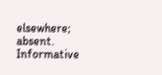elsewhere; absent.
Informative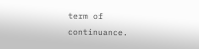term of continuance.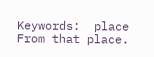Keywords:  place
From that place.